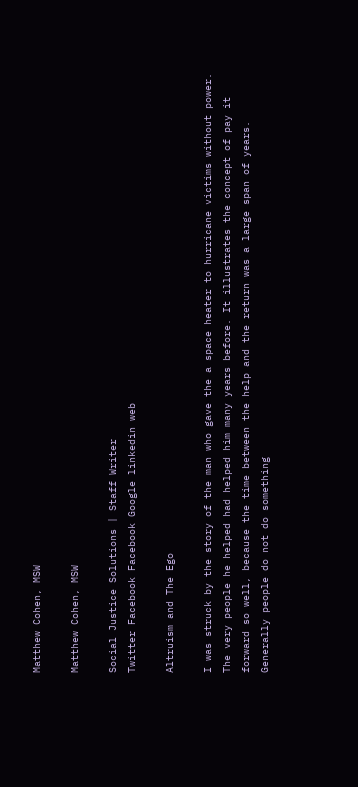Matthew Cohen, MSW

Matthew Cohen, MSW

Social Justice Solutions | Staff Writer
Twitter Facebook Facebook Google linkedin web

Altruism and The Ego

I was struck by the story of the man who gave the a space heater to hurricane victims without power. The very people he helped had helped him many years before. It illustrates the concept of pay it forward so well, because the time between the help and the return was a large span of years. Generally people do not do something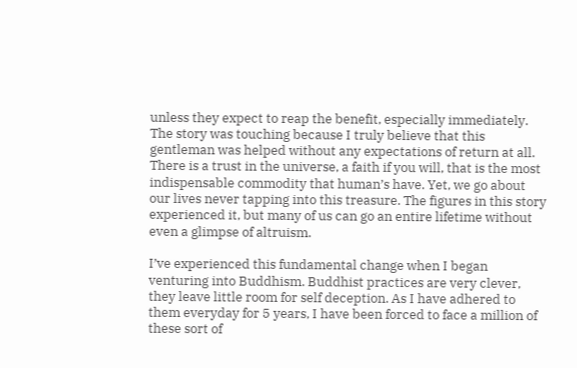unless they expect to reap the benefit, especially immediately. The story was touching because I truly believe that this gentleman was helped without any expectations of return at all. There is a trust in the universe, a faith if you will, that is the most indispensable commodity that human’s have. Yet, we go about our lives never tapping into this treasure. The figures in this story experienced it, but many of us can go an entire lifetime without even a glimpse of altruism.

I’ve experienced this fundamental change when I began venturing into Buddhism. Buddhist practices are very clever, they leave little room for self deception. As I have adhered to them everyday for 5 years, I have been forced to face a million of these sort of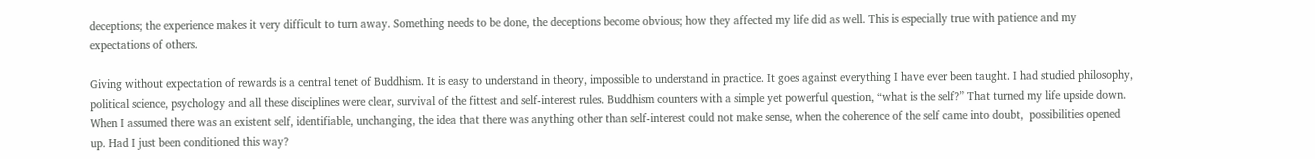deceptions; the experience makes it very difficult to turn away. Something needs to be done, the deceptions become obvious; how they affected my life did as well. This is especially true with patience and my expectations of others.

Giving without expectation of rewards is a central tenet of Buddhism. It is easy to understand in theory, impossible to understand in practice. It goes against everything I have ever been taught. I had studied philosophy, political science, psychology and all these disciplines were clear, survival of the fittest and self-interest rules. Buddhism counters with a simple yet powerful question, “what is the self?” That turned my life upside down. When I assumed there was an existent self, identifiable, unchanging, the idea that there was anything other than self-interest could not make sense, when the coherence of the self came into doubt,  possibilities opened up. Had I just been conditioned this way?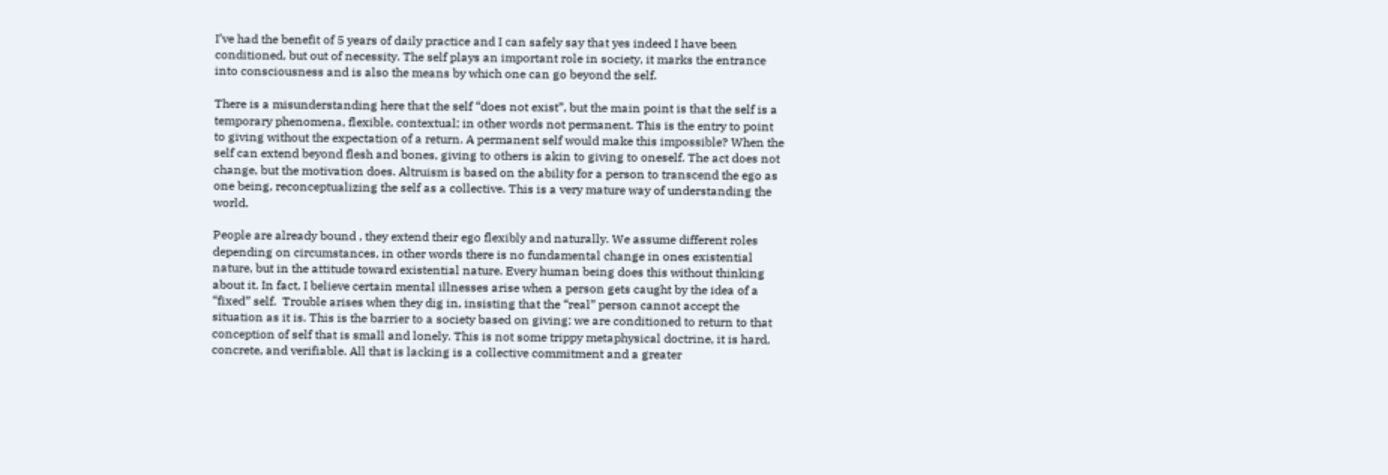I’ve had the benefit of 5 years of daily practice and I can safely say that yes indeed I have been conditioned, but out of necessity. The self plays an important role in society, it marks the entrance into consciousness and is also the means by which one can go beyond the self.

There is a misunderstanding here that the self “does not exist”, but the main point is that the self is a temporary phenomena, flexible, contextual; in other words not permanent. This is the entry to point to giving without the expectation of a return. A permanent self would make this impossible? When the self can extend beyond flesh and bones, giving to others is akin to giving to oneself. The act does not change, but the motivation does. Altruism is based on the ability for a person to transcend the ego as one being, reconceptualizing the self as a collective. This is a very mature way of understanding the world.

People are already bound , they extend their ego flexibly and naturally. We assume different roles depending on circumstances, in other words there is no fundamental change in ones existential nature, but in the attitude toward existential nature. Every human being does this without thinking about it. In fact, I believe certain mental illnesses arise when a person gets caught by the idea of a “fixed” self.  Trouble arises when they dig in, insisting that the “real” person cannot accept the situation as it is. This is the barrier to a society based on giving; we are conditioned to return to that conception of self that is small and lonely. This is not some trippy metaphysical doctrine, it is hard, concrete, and verifiable. All that is lacking is a collective commitment and a greater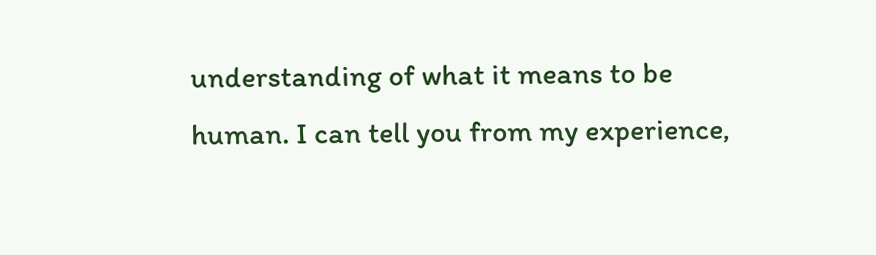understanding of what it means to be human. I can tell you from my experience,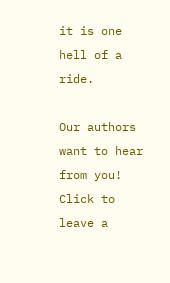it is one hell of a ride.

Our authors want to hear from you! Click to leave a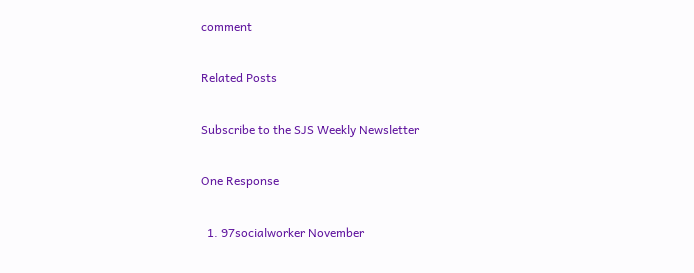comment

Related Posts

Subscribe to the SJS Weekly Newsletter

One Response

  1. 97socialworker November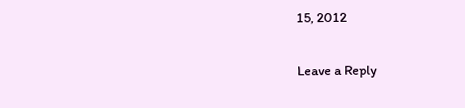15, 2012

Leave a Reply